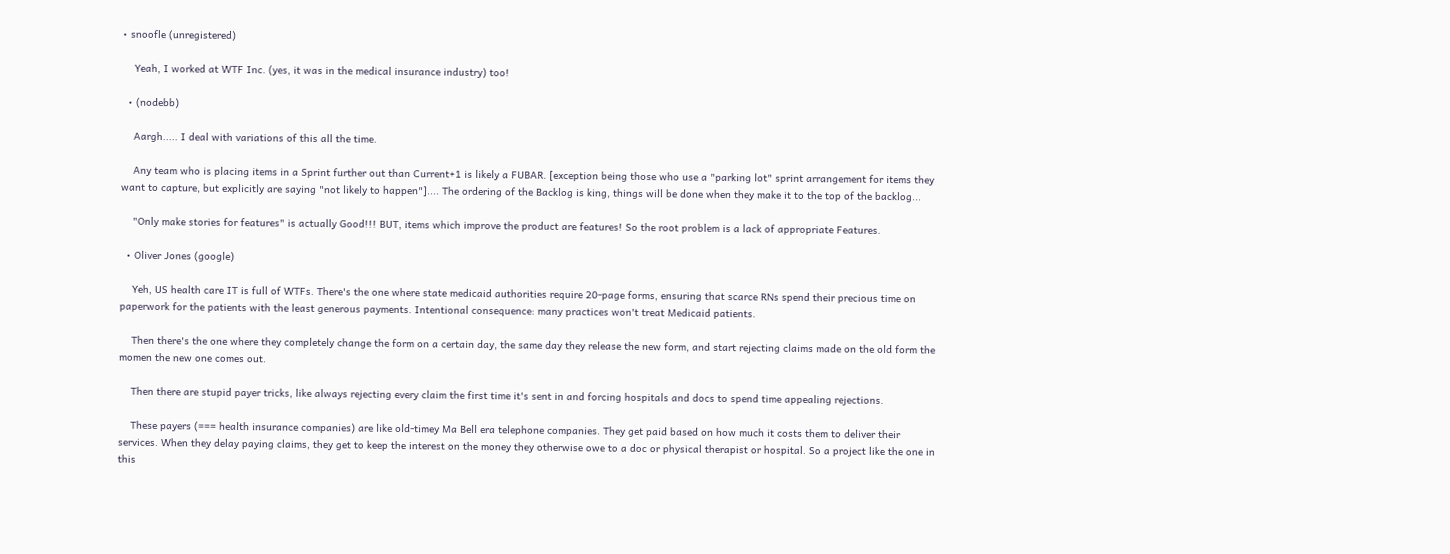• snoofle (unregistered)

    Yeah, I worked at WTF Inc. (yes, it was in the medical insurance industry) too!

  • (nodebb)

    Aargh..... I deal with variations of this all the time.

    Any team who is placing items in a Sprint further out than Current+1 is likely a FUBAR. [exception being those who use a "parking lot" sprint arrangement for items they want to capture, but explicitly are saying "not likely to happen"].... The ordering of the Backlog is king, things will be done when they make it to the top of the backlog...

    "Only make stories for features" is actually Good!!! BUT, items which improve the product are features! So the root problem is a lack of appropriate Features.

  • Oliver Jones (google)

    Yeh, US health care IT is full of WTFs. There's the one where state medicaid authorities require 20-page forms, ensuring that scarce RNs spend their precious time on paperwork for the patients with the least generous payments. Intentional consequence: many practices won't treat Medicaid patients.

    Then there's the one where they completely change the form on a certain day, the same day they release the new form, and start rejecting claims made on the old form the momen the new one comes out.

    Then there are stupid payer tricks, like always rejecting every claim the first time it's sent in and forcing hospitals and docs to spend time appealing rejections.

    These payers (=== health insurance companies) are like old-timey Ma Bell era telephone companies. They get paid based on how much it costs them to deliver their services. When they delay paying claims, they get to keep the interest on the money they otherwise owe to a doc or physical therapist or hospital. So a project like the one in this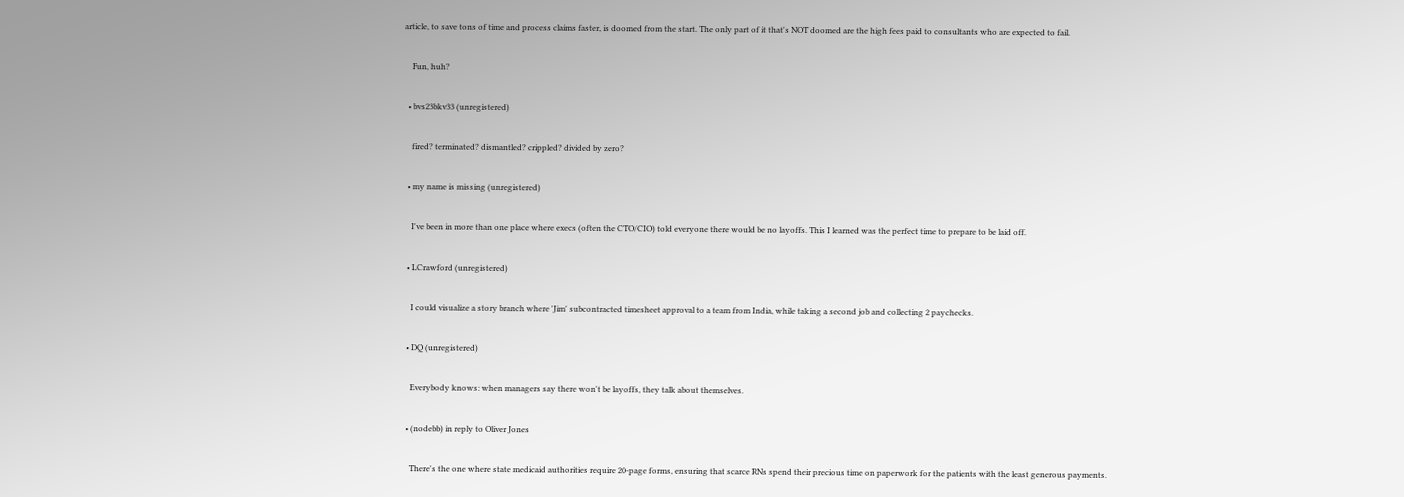article, to save tons of time and process claims faster, is doomed from the start. The only part of it that's NOT doomed are the high fees paid to consultants who are expected to fail.

    Fun, huh?

  • bvs23bkv33 (unregistered)

    fired? terminated? dismantled? crippled? divided by zero?

  • my name is missing (unregistered)

    I've been in more than one place where execs (often the CTO/CIO) told everyone there would be no layoffs. This I learned was the perfect time to prepare to be laid off.

  • LCrawford (unregistered)

    I could visualize a story branch where 'Jim' subcontracted timesheet approval to a team from India, while taking a second job and collecting 2 paychecks.

  • DQ (unregistered)

    Everybody knows: when managers say there won't be layoffs, they talk about themselves.

  • (nodebb) in reply to Oliver Jones

    There's the one where state medicaid authorities require 20-page forms, ensuring that scarce RNs spend their precious time on paperwork for the patients with the least generous payments.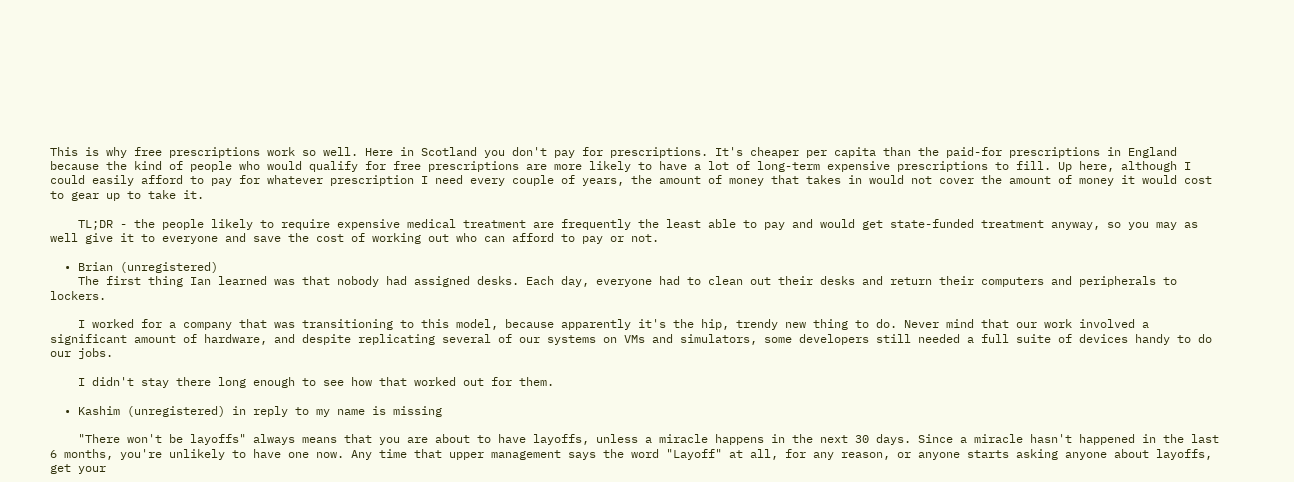This is why free prescriptions work so well. Here in Scotland you don't pay for prescriptions. It's cheaper per capita than the paid-for prescriptions in England because the kind of people who would qualify for free prescriptions are more likely to have a lot of long-term expensive prescriptions to fill. Up here, although I could easily afford to pay for whatever prescription I need every couple of years, the amount of money that takes in would not cover the amount of money it would cost to gear up to take it.

    TL;DR - the people likely to require expensive medical treatment are frequently the least able to pay and would get state-funded treatment anyway, so you may as well give it to everyone and save the cost of working out who can afford to pay or not.

  • Brian (unregistered)
    The first thing Ian learned was that nobody had assigned desks. Each day, everyone had to clean out their desks and return their computers and peripherals to lockers.

    I worked for a company that was transitioning to this model, because apparently it's the hip, trendy new thing to do. Never mind that our work involved a significant amount of hardware, and despite replicating several of our systems on VMs and simulators, some developers still needed a full suite of devices handy to do our jobs.

    I didn't stay there long enough to see how that worked out for them.

  • Kashim (unregistered) in reply to my name is missing

    "There won't be layoffs" always means that you are about to have layoffs, unless a miracle happens in the next 30 days. Since a miracle hasn't happened in the last 6 months, you're unlikely to have one now. Any time that upper management says the word "Layoff" at all, for any reason, or anyone starts asking anyone about layoffs, get your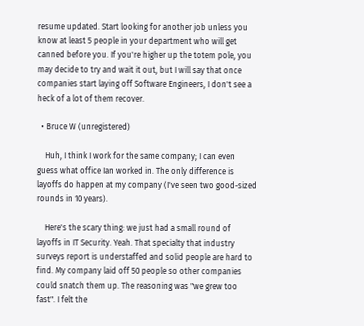resume updated. Start looking for another job unless you know at least 5 people in your department who will get canned before you. If you're higher up the totem pole, you may decide to try and wait it out, but I will say that once companies start laying off Software Engineers, I don't see a heck of a lot of them recover.

  • Bruce W (unregistered)

    Huh, I think I work for the same company; I can even guess what office Ian worked in. The only difference is layoffs do happen at my company (I've seen two good-sized rounds in 10 years).

    Here's the scary thing: we just had a small round of layoffs in IT Security. Yeah. That specialty that industry surveys report is understaffed and solid people are hard to find. My company laid off 50 people so other companies could snatch them up. The reasoning was "we grew too fast". I felt the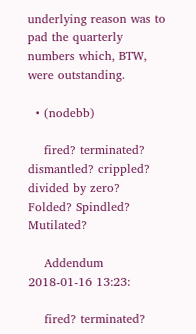underlying reason was to pad the quarterly numbers which, BTW, were outstanding.

  • (nodebb)

    fired? terminated? dismantled? crippled? divided by zero? Folded? Spindled? Mutilated?

    Addendum 2018-01-16 13:23:

    fired? terminated?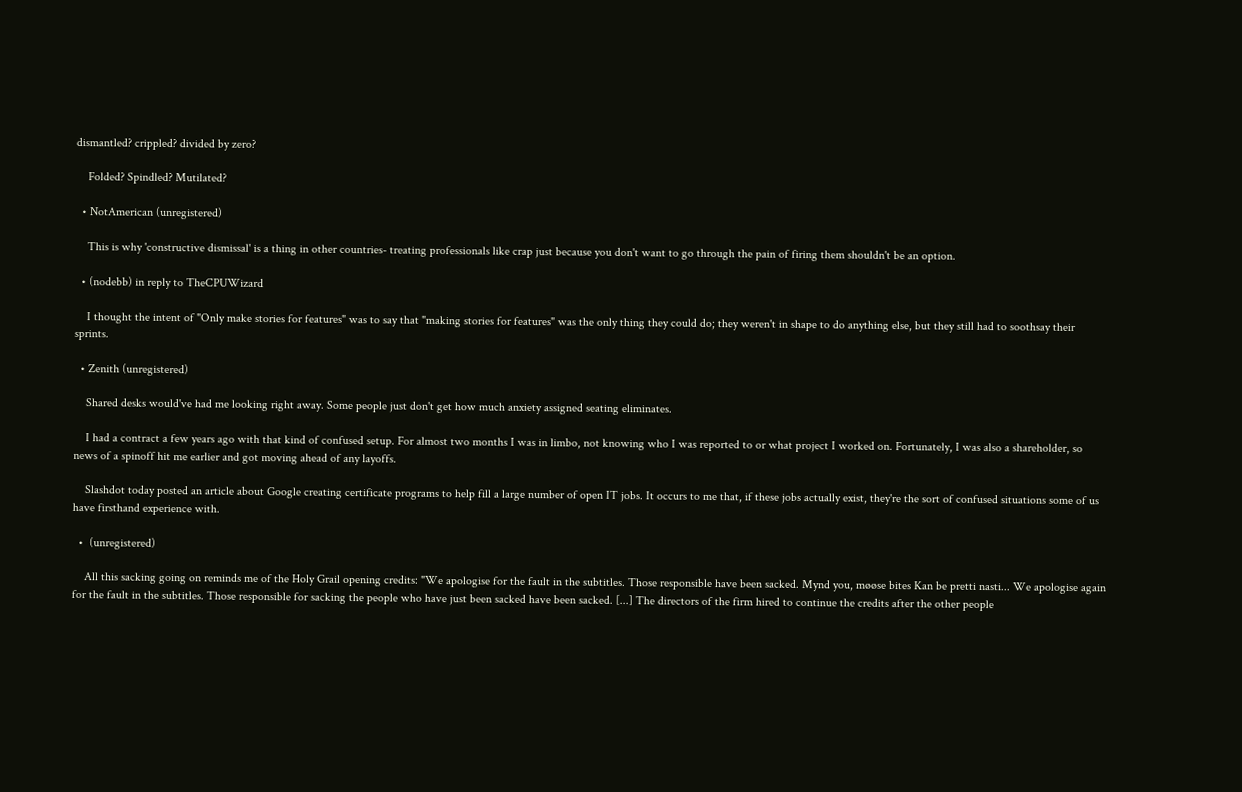dismantled? crippled? divided by zero?

    Folded? Spindled? Mutilated?

  • NotAmerican (unregistered)

    This is why 'constructive dismissal' is a thing in other countries- treating professionals like crap just because you don't want to go through the pain of firing them shouldn't be an option.

  • (nodebb) in reply to TheCPUWizard

    I thought the intent of "Only make stories for features" was to say that "making stories for features" was the only thing they could do; they weren't in shape to do anything else, but they still had to soothsay their sprints.

  • Zenith (unregistered)

    Shared desks would've had me looking right away. Some people just don't get how much anxiety assigned seating eliminates.

    I had a contract a few years ago with that kind of confused setup. For almost two months I was in limbo, not knowing who I was reported to or what project I worked on. Fortunately, I was also a shareholder, so news of a spinoff hit me earlier and got moving ahead of any layoffs.

    Slashdot today posted an article about Google creating certificate programs to help fill a large number of open IT jobs. It occurs to me that, if these jobs actually exist, they're the sort of confused situations some of us have firsthand experience with.

  •  (unregistered)

    All this sacking going on reminds me of the Holy Grail opening credits: "We apologise for the fault in the subtitles. Those responsible have been sacked. Mynd you, møøse bites Kan be pretti nasti... We apologise again for the fault in the subtitles. Those responsible for sacking the people who have just been sacked have been sacked. [...] The directors of the firm hired to continue the credits after the other people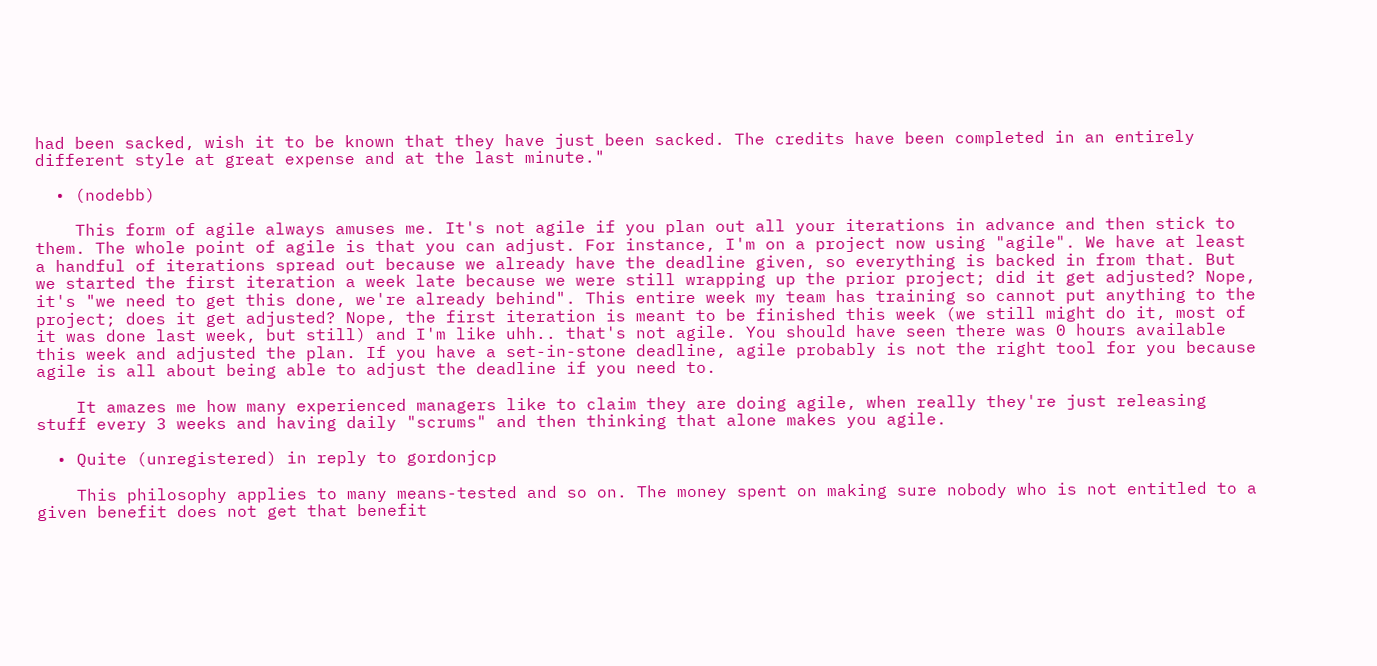had been sacked, wish it to be known that they have just been sacked. The credits have been completed in an entirely different style at great expense and at the last minute."

  • (nodebb)

    This form of agile always amuses me. It's not agile if you plan out all your iterations in advance and then stick to them. The whole point of agile is that you can adjust. For instance, I'm on a project now using "agile". We have at least a handful of iterations spread out because we already have the deadline given, so everything is backed in from that. But we started the first iteration a week late because we were still wrapping up the prior project; did it get adjusted? Nope, it's "we need to get this done, we're already behind". This entire week my team has training so cannot put anything to the project; does it get adjusted? Nope, the first iteration is meant to be finished this week (we still might do it, most of it was done last week, but still) and I'm like uhh.. that's not agile. You should have seen there was 0 hours available this week and adjusted the plan. If you have a set-in-stone deadline, agile probably is not the right tool for you because agile is all about being able to adjust the deadline if you need to.

    It amazes me how many experienced managers like to claim they are doing agile, when really they're just releasing stuff every 3 weeks and having daily "scrums" and then thinking that alone makes you agile.

  • Quite (unregistered) in reply to gordonjcp

    This philosophy applies to many means-tested and so on. The money spent on making sure nobody who is not entitled to a given benefit does not get that benefit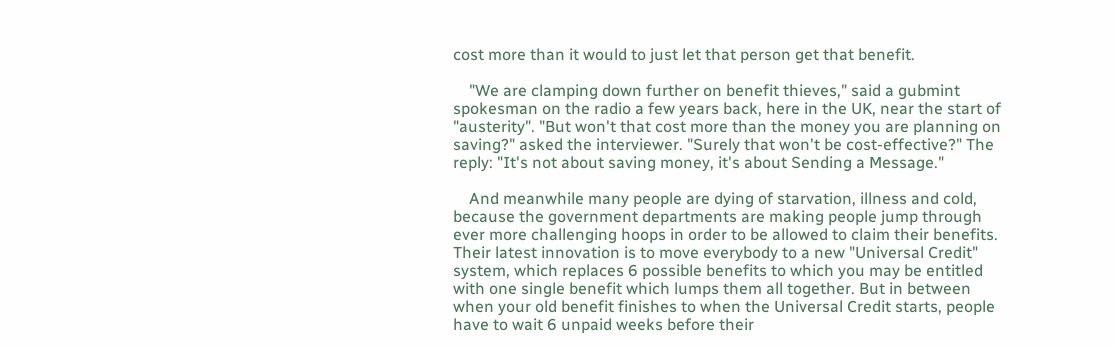cost more than it would to just let that person get that benefit.

    "We are clamping down further on benefit thieves," said a gubmint spokesman on the radio a few years back, here in the UK, near the start of "austerity". "But won't that cost more than the money you are planning on saving?" asked the interviewer. "Surely that won't be cost-effective?" The reply: "It's not about saving money, it's about Sending a Message."

    And meanwhile many people are dying of starvation, illness and cold, because the government departments are making people jump through ever more challenging hoops in order to be allowed to claim their benefits. Their latest innovation is to move everybody to a new "Universal Credit" system, which replaces 6 possible benefits to which you may be entitled with one single benefit which lumps them all together. But in between when your old benefit finishes to when the Universal Credit starts, people have to wait 6 unpaid weeks before their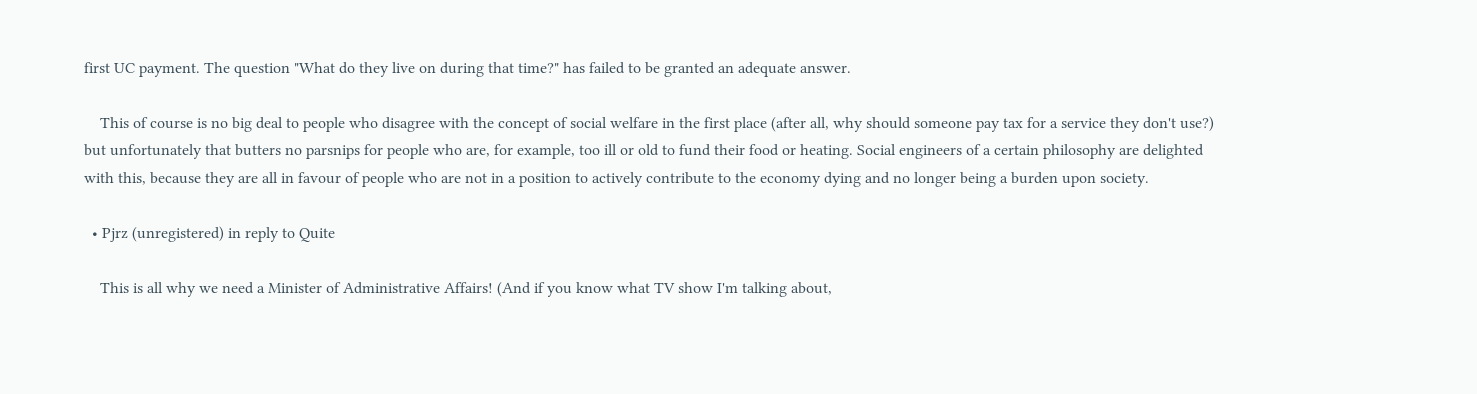first UC payment. The question "What do they live on during that time?" has failed to be granted an adequate answer.

    This of course is no big deal to people who disagree with the concept of social welfare in the first place (after all, why should someone pay tax for a service they don't use?) but unfortunately that butters no parsnips for people who are, for example, too ill or old to fund their food or heating. Social engineers of a certain philosophy are delighted with this, because they are all in favour of people who are not in a position to actively contribute to the economy dying and no longer being a burden upon society.

  • Pjrz (unregistered) in reply to Quite

    This is all why we need a Minister of Administrative Affairs! (And if you know what TV show I'm talking about,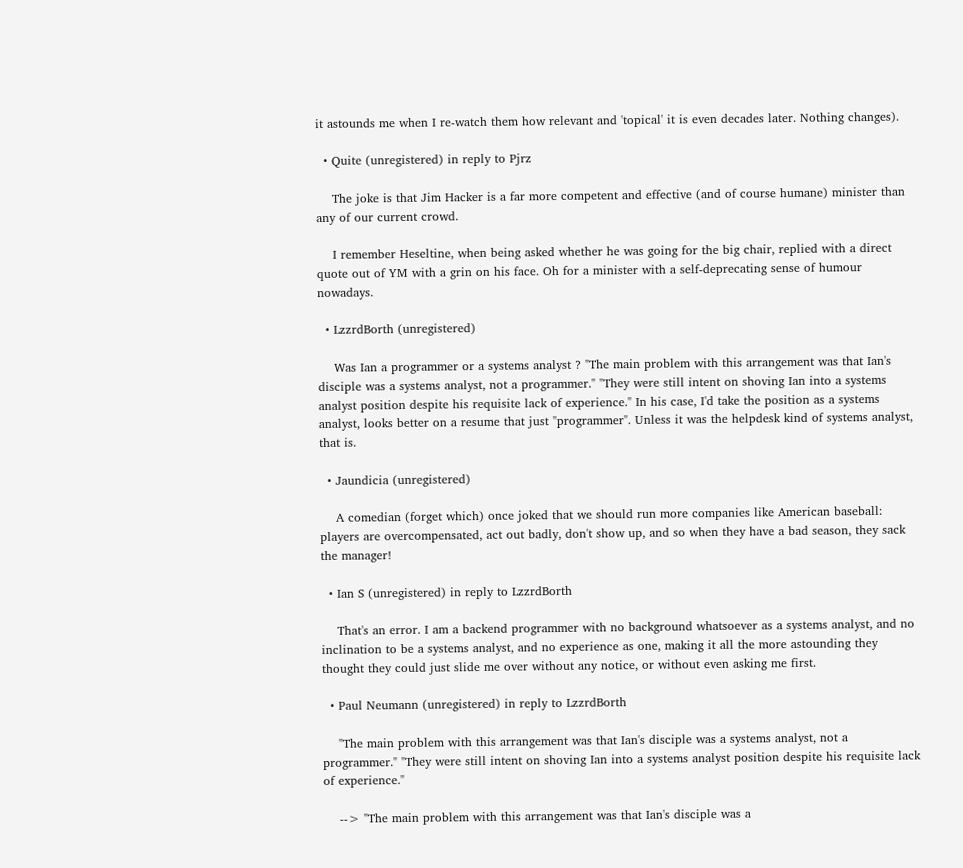it astounds me when I re-watch them how relevant and 'topical' it is even decades later. Nothing changes).

  • Quite (unregistered) in reply to Pjrz

    The joke is that Jim Hacker is a far more competent and effective (and of course humane) minister than any of our current crowd.

    I remember Heseltine, when being asked whether he was going for the big chair, replied with a direct quote out of YM with a grin on his face. Oh for a minister with a self-deprecating sense of humour nowadays.

  • LzzrdBorth (unregistered)

    Was Ian a programmer or a systems analyst ? "The main problem with this arrangement was that Ian's disciple was a systems analyst, not a programmer." "They were still intent on shoving Ian into a systems analyst position despite his requisite lack of experience." In his case, I'd take the position as a systems analyst, looks better on a resume that just "programmer". Unless it was the helpdesk kind of systems analyst, that is.

  • Jaundicia (unregistered)

    A comedian (forget which) once joked that we should run more companies like American baseball: players are overcompensated, act out badly, don't show up, and so when they have a bad season, they sack the manager!

  • Ian S (unregistered) in reply to LzzrdBorth

    That's an error. I am a backend programmer with no background whatsoever as a systems analyst, and no inclination to be a systems analyst, and no experience as one, making it all the more astounding they thought they could just slide me over without any notice, or without even asking me first.

  • Paul Neumann (unregistered) in reply to LzzrdBorth

    "The main problem with this arrangement was that Ian's disciple was a systems analyst, not a programmer." "They were still intent on shoving Ian into a systems analyst position despite his requisite lack of experience."

    --> "The main problem with this arrangement was that Ian's disciple was a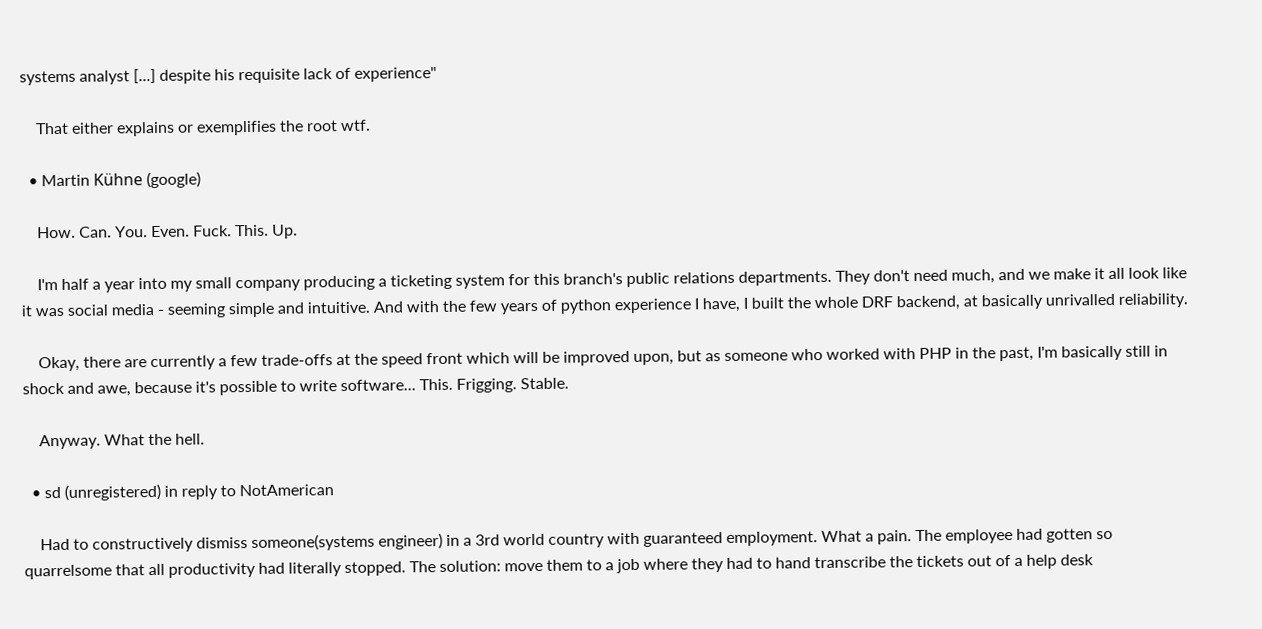systems analyst [...] despite his requisite lack of experience"

    That either explains or exemplifies the root wtf.

  • Martin Kühne (google)

    How. Can. You. Even. Fuck. This. Up.

    I'm half a year into my small company producing a ticketing system for this branch's public relations departments. They don't need much, and we make it all look like it was social media - seeming simple and intuitive. And with the few years of python experience I have, I built the whole DRF backend, at basically unrivalled reliability.

    Okay, there are currently a few trade-offs at the speed front which will be improved upon, but as someone who worked with PHP in the past, I'm basically still in shock and awe, because it's possible to write software... This. Frigging. Stable.

    Anyway. What the hell.

  • sd (unregistered) in reply to NotAmerican

    Had to constructively dismiss someone(systems engineer) in a 3rd world country with guaranteed employment. What a pain. The employee had gotten so quarrelsome that all productivity had literally stopped. The solution: move them to a job where they had to hand transcribe the tickets out of a help desk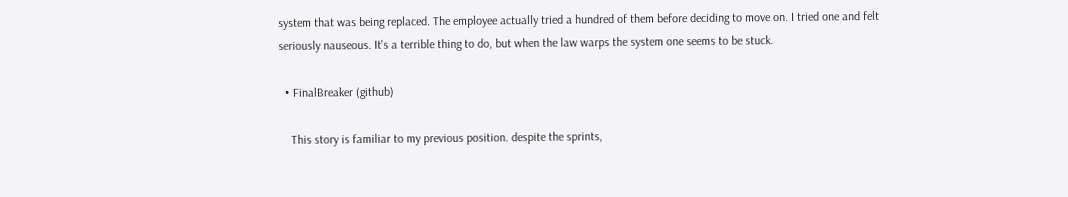system that was being replaced. The employee actually tried a hundred of them before deciding to move on. I tried one and felt seriously nauseous. It's a terrible thing to do, but when the law warps the system one seems to be stuck.

  • FinalBreaker (github)

    This story is familiar to my previous position. despite the sprints,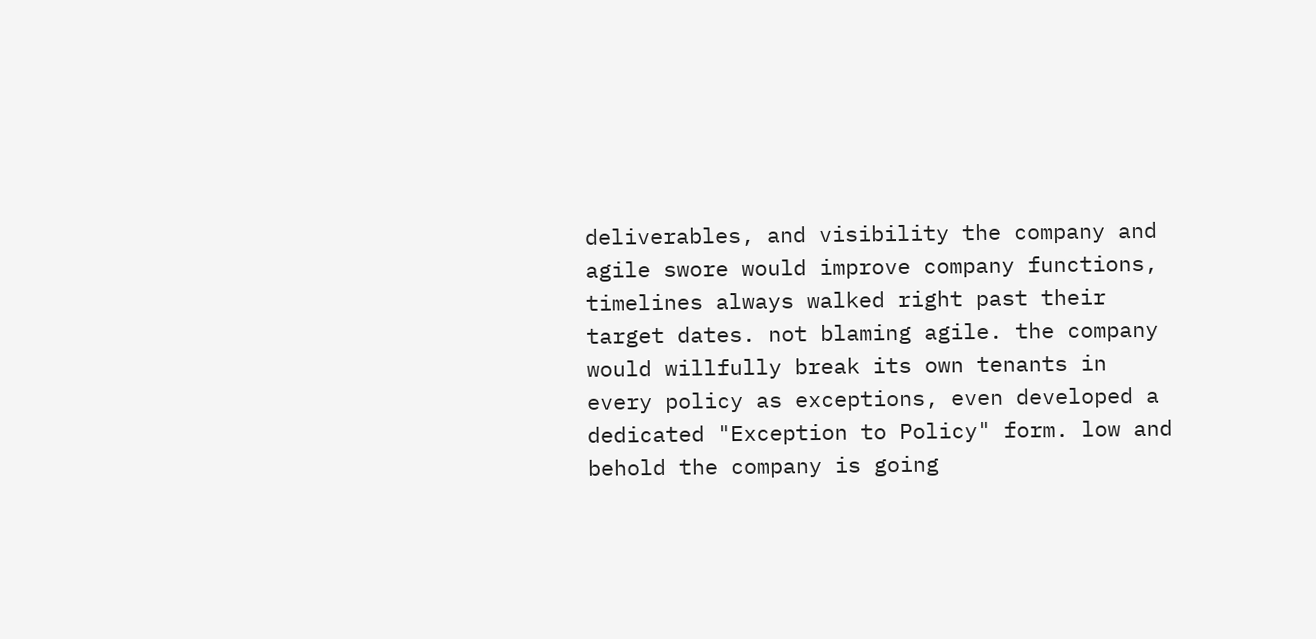deliverables, and visibility the company and agile swore would improve company functions, timelines always walked right past their target dates. not blaming agile. the company would willfully break its own tenants in every policy as exceptions, even developed a dedicated "Exception to Policy" form. low and behold the company is going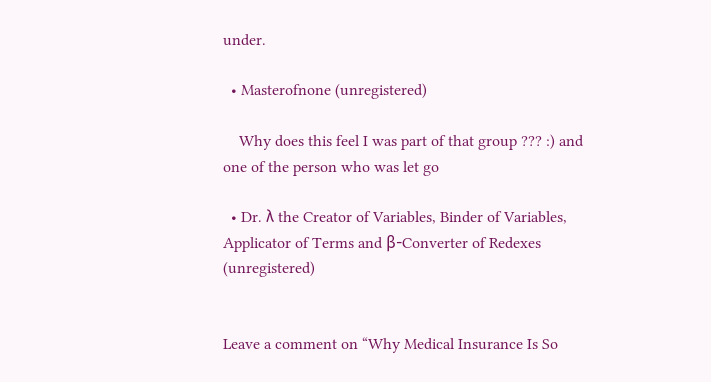under.

  • Masterofnone (unregistered)

    Why does this feel I was part of that group ??? :) and one of the person who was let go

  • Dr. λ the Creator of Variables, Binder of Variables, Applicator of Terms and β-Converter of Redexes (unregistered)


Leave a comment on “Why Medical Insurance Is So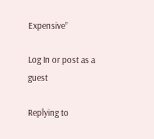Expensive”

Log In or post as a guest

Replying to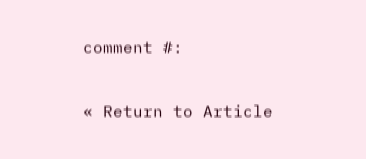comment #:

« Return to Article